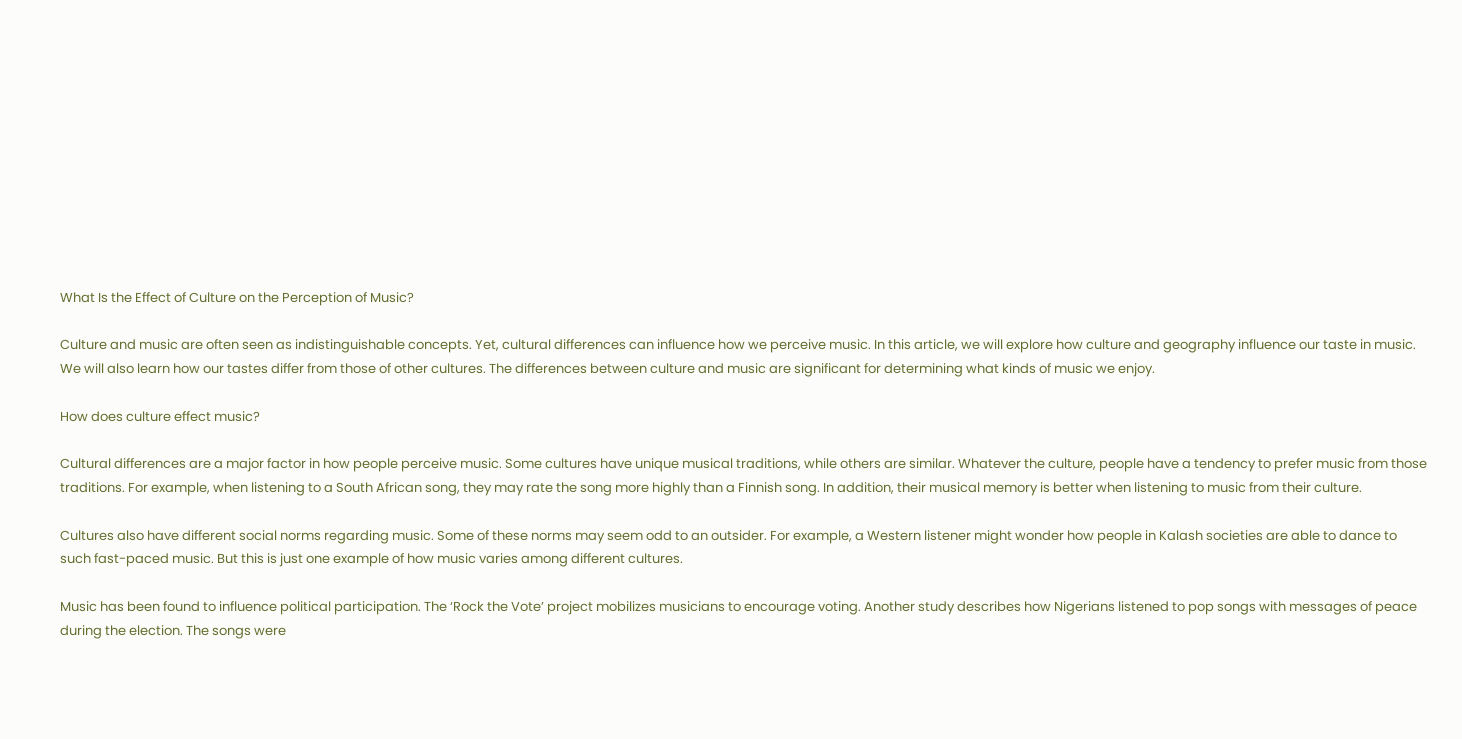What Is the Effect of Culture on the Perception of Music?

Culture and music are often seen as indistinguishable concepts. Yet, cultural differences can influence how we perceive music. In this article, we will explore how culture and geography influence our taste in music. We will also learn how our tastes differ from those of other cultures. The differences between culture and music are significant for determining what kinds of music we enjoy.

How does culture effect music?

Cultural differences are a major factor in how people perceive music. Some cultures have unique musical traditions, while others are similar. Whatever the culture, people have a tendency to prefer music from those traditions. For example, when listening to a South African song, they may rate the song more highly than a Finnish song. In addition, their musical memory is better when listening to music from their culture.

Cultures also have different social norms regarding music. Some of these norms may seem odd to an outsider. For example, a Western listener might wonder how people in Kalash societies are able to dance to such fast-paced music. But this is just one example of how music varies among different cultures.

Music has been found to influence political participation. The ‘Rock the Vote’ project mobilizes musicians to encourage voting. Another study describes how Nigerians listened to pop songs with messages of peace during the election. The songs were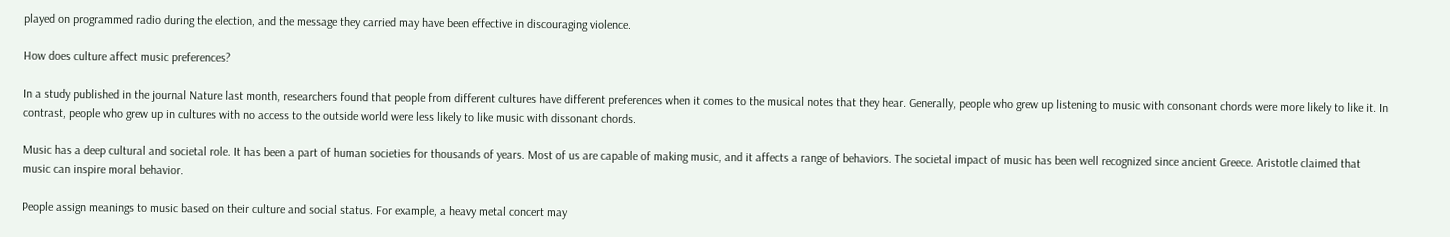played on programmed radio during the election, and the message they carried may have been effective in discouraging violence.

How does culture affect music preferences?

In a study published in the journal Nature last month, researchers found that people from different cultures have different preferences when it comes to the musical notes that they hear. Generally, people who grew up listening to music with consonant chords were more likely to like it. In contrast, people who grew up in cultures with no access to the outside world were less likely to like music with dissonant chords.

Music has a deep cultural and societal role. It has been a part of human societies for thousands of years. Most of us are capable of making music, and it affects a range of behaviors. The societal impact of music has been well recognized since ancient Greece. Aristotle claimed that music can inspire moral behavior.

People assign meanings to music based on their culture and social status. For example, a heavy metal concert may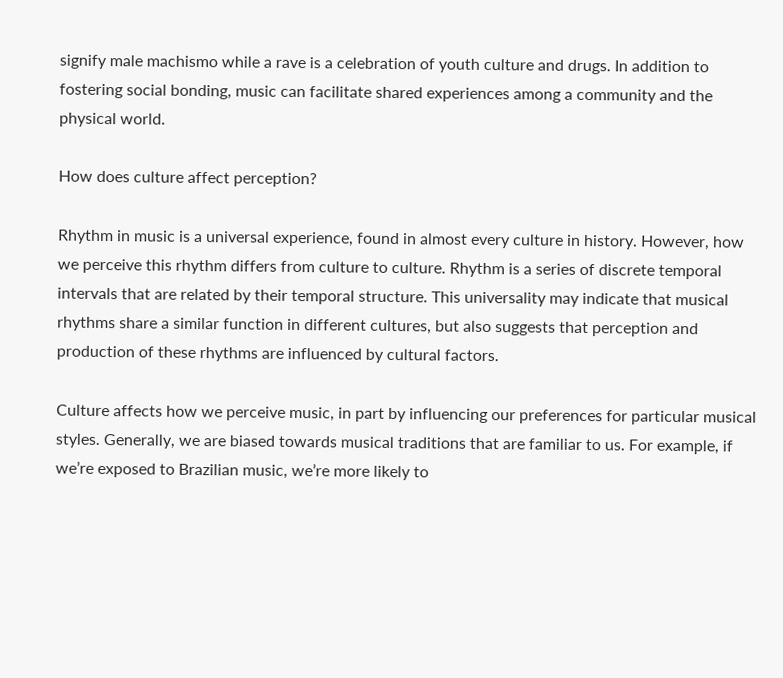signify male machismo while a rave is a celebration of youth culture and drugs. In addition to fostering social bonding, music can facilitate shared experiences among a community and the physical world.

How does culture affect perception?

Rhythm in music is a universal experience, found in almost every culture in history. However, how we perceive this rhythm differs from culture to culture. Rhythm is a series of discrete temporal intervals that are related by their temporal structure. This universality may indicate that musical rhythms share a similar function in different cultures, but also suggests that perception and production of these rhythms are influenced by cultural factors.

Culture affects how we perceive music, in part by influencing our preferences for particular musical styles. Generally, we are biased towards musical traditions that are familiar to us. For example, if we’re exposed to Brazilian music, we’re more likely to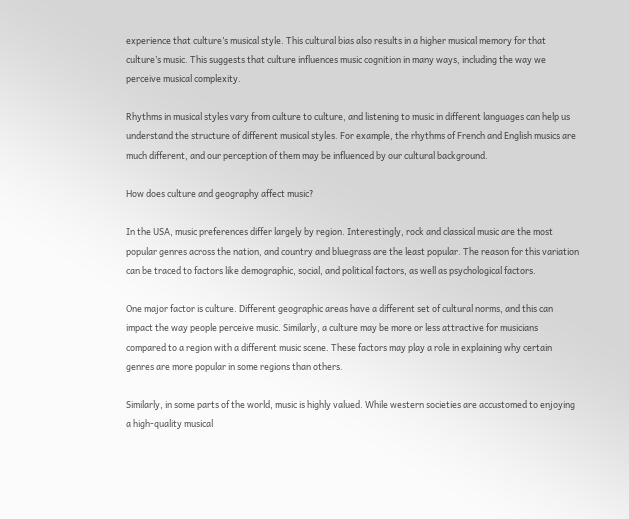experience that culture’s musical style. This cultural bias also results in a higher musical memory for that culture’s music. This suggests that culture influences music cognition in many ways, including the way we perceive musical complexity.

Rhythms in musical styles vary from culture to culture, and listening to music in different languages can help us understand the structure of different musical styles. For example, the rhythms of French and English musics are much different, and our perception of them may be influenced by our cultural background.

How does culture and geography affect music?

In the USA, music preferences differ largely by region. Interestingly, rock and classical music are the most popular genres across the nation, and country and bluegrass are the least popular. The reason for this variation can be traced to factors like demographic, social, and political factors, as well as psychological factors.

One major factor is culture. Different geographic areas have a different set of cultural norms, and this can impact the way people perceive music. Similarly, a culture may be more or less attractive for musicians compared to a region with a different music scene. These factors may play a role in explaining why certain genres are more popular in some regions than others.

Similarly, in some parts of the world, music is highly valued. While western societies are accustomed to enjoying a high-quality musical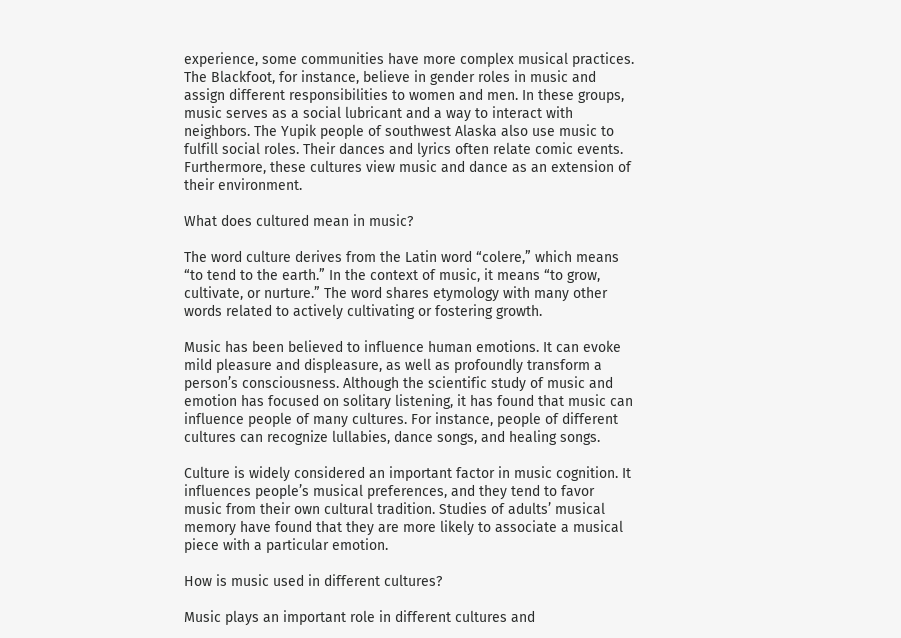experience, some communities have more complex musical practices. The Blackfoot, for instance, believe in gender roles in music and assign different responsibilities to women and men. In these groups, music serves as a social lubricant and a way to interact with neighbors. The Yupik people of southwest Alaska also use music to fulfill social roles. Their dances and lyrics often relate comic events. Furthermore, these cultures view music and dance as an extension of their environment.

What does cultured mean in music?

The word culture derives from the Latin word “colere,” which means “to tend to the earth.” In the context of music, it means “to grow, cultivate, or nurture.” The word shares etymology with many other words related to actively cultivating or fostering growth.

Music has been believed to influence human emotions. It can evoke mild pleasure and displeasure, as well as profoundly transform a person’s consciousness. Although the scientific study of music and emotion has focused on solitary listening, it has found that music can influence people of many cultures. For instance, people of different cultures can recognize lullabies, dance songs, and healing songs.

Culture is widely considered an important factor in music cognition. It influences people’s musical preferences, and they tend to favor music from their own cultural tradition. Studies of adults’ musical memory have found that they are more likely to associate a musical piece with a particular emotion.

How is music used in different cultures?

Music plays an important role in different cultures and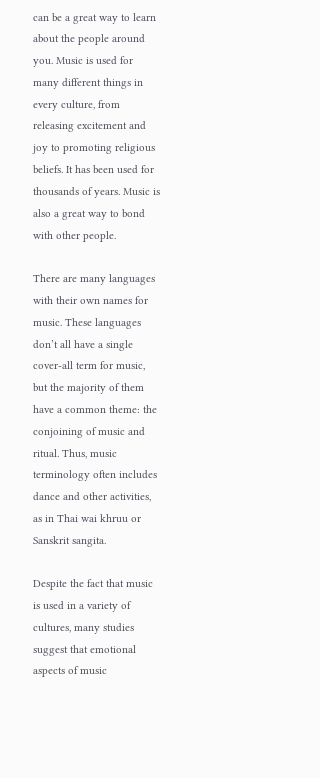can be a great way to learn about the people around you. Music is used for many different things in every culture, from releasing excitement and joy to promoting religious beliefs. It has been used for thousands of years. Music is also a great way to bond with other people.

There are many languages with their own names for music. These languages don’t all have a single cover-all term for music, but the majority of them have a common theme: the conjoining of music and ritual. Thus, music terminology often includes dance and other activities, as in Thai wai khruu or Sanskrit sangita.

Despite the fact that music is used in a variety of cultures, many studies suggest that emotional aspects of music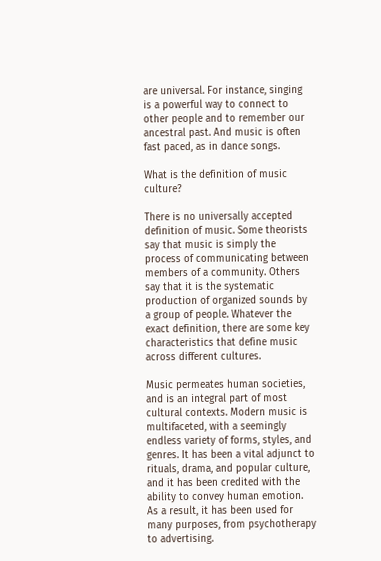are universal. For instance, singing is a powerful way to connect to other people and to remember our ancestral past. And music is often fast paced, as in dance songs.

What is the definition of music culture?

There is no universally accepted definition of music. Some theorists say that music is simply the process of communicating between members of a community. Others say that it is the systematic production of organized sounds by a group of people. Whatever the exact definition, there are some key characteristics that define music across different cultures.

Music permeates human societies, and is an integral part of most cultural contexts. Modern music is multifaceted, with a seemingly endless variety of forms, styles, and genres. It has been a vital adjunct to rituals, drama, and popular culture, and it has been credited with the ability to convey human emotion. As a result, it has been used for many purposes, from psychotherapy to advertising.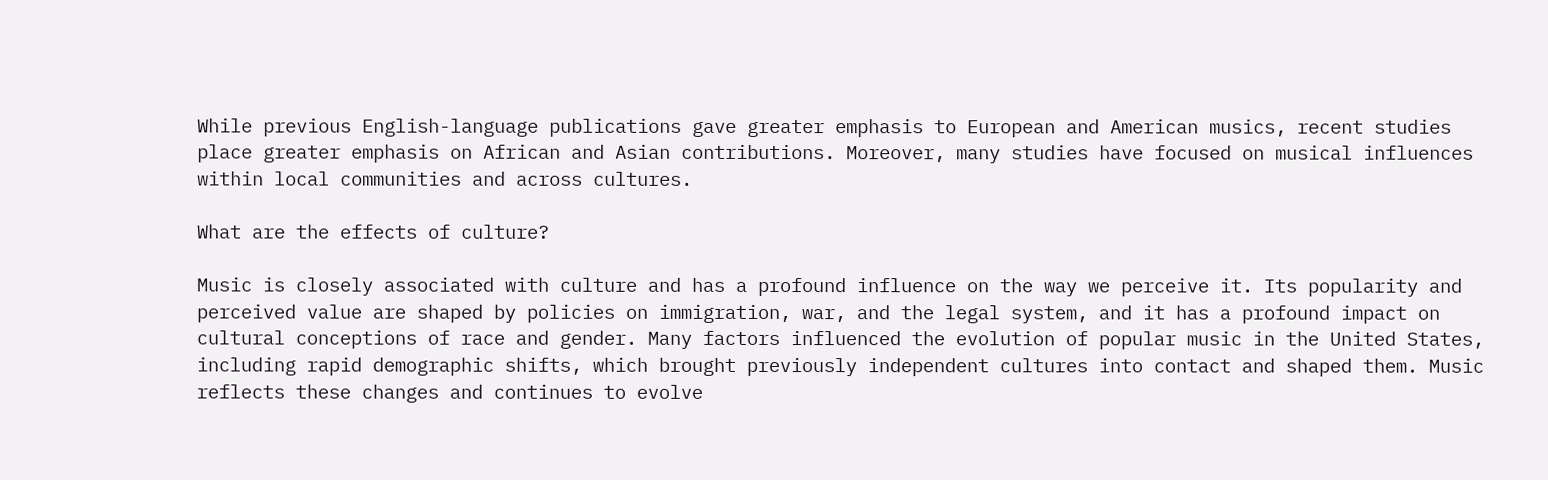While previous English-language publications gave greater emphasis to European and American musics, recent studies place greater emphasis on African and Asian contributions. Moreover, many studies have focused on musical influences within local communities and across cultures.

What are the effects of culture?

Music is closely associated with culture and has a profound influence on the way we perceive it. Its popularity and perceived value are shaped by policies on immigration, war, and the legal system, and it has a profound impact on cultural conceptions of race and gender. Many factors influenced the evolution of popular music in the United States, including rapid demographic shifts, which brought previously independent cultures into contact and shaped them. Music reflects these changes and continues to evolve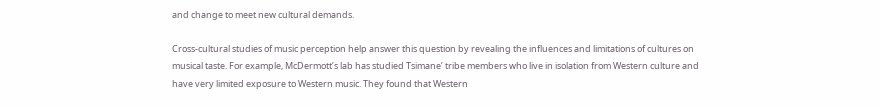and change to meet new cultural demands.

Cross-cultural studies of music perception help answer this question by revealing the influences and limitations of cultures on musical taste. For example, McDermott’s lab has studied Tsimane’ tribe members who live in isolation from Western culture and have very limited exposure to Western music. They found that Western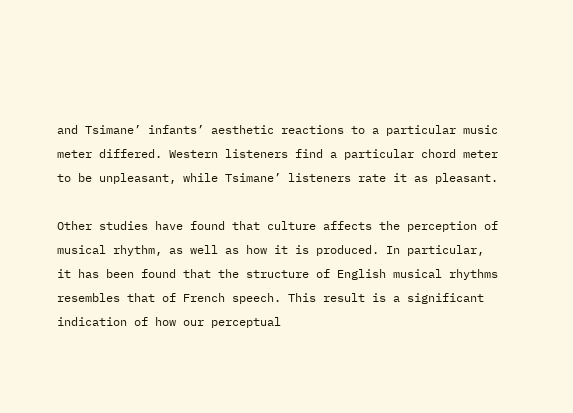and Tsimane’ infants’ aesthetic reactions to a particular music meter differed. Western listeners find a particular chord meter to be unpleasant, while Tsimane’ listeners rate it as pleasant.

Other studies have found that culture affects the perception of musical rhythm, as well as how it is produced. In particular, it has been found that the structure of English musical rhythms resembles that of French speech. This result is a significant indication of how our perceptual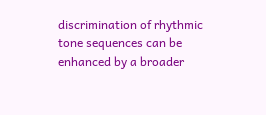discrimination of rhythmic tone sequences can be enhanced by a broader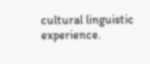cultural linguistic experience.